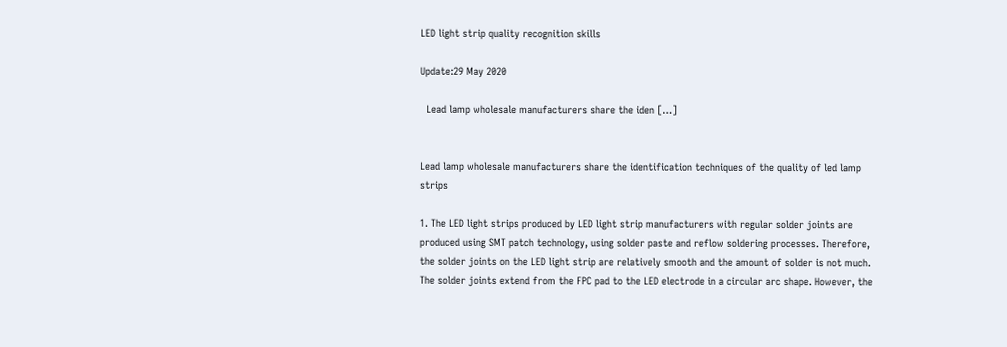LED light strip quality recognition skills

Update:29 May 2020

  Lead lamp wholesale manufacturers share the iden […]


Lead lamp wholesale manufacturers share the identification techniques of the quality of led lamp strips

1. The LED light strips produced by LED light strip manufacturers with regular solder joints are produced using SMT patch technology, using solder paste and reflow soldering processes. Therefore, the solder joints on the LED light strip are relatively smooth and the amount of solder is not much. The solder joints extend from the FPC pad to the LED electrode in a circular arc shape. However, the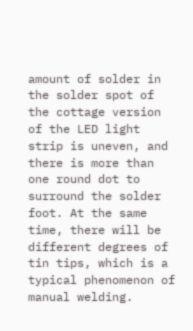amount of solder in the solder spot of the cottage version of the LED light strip is uneven, and there is more than one round dot to surround the solder foot. At the same time, there will be different degrees of tin tips, which is a typical phenomenon of manual welding.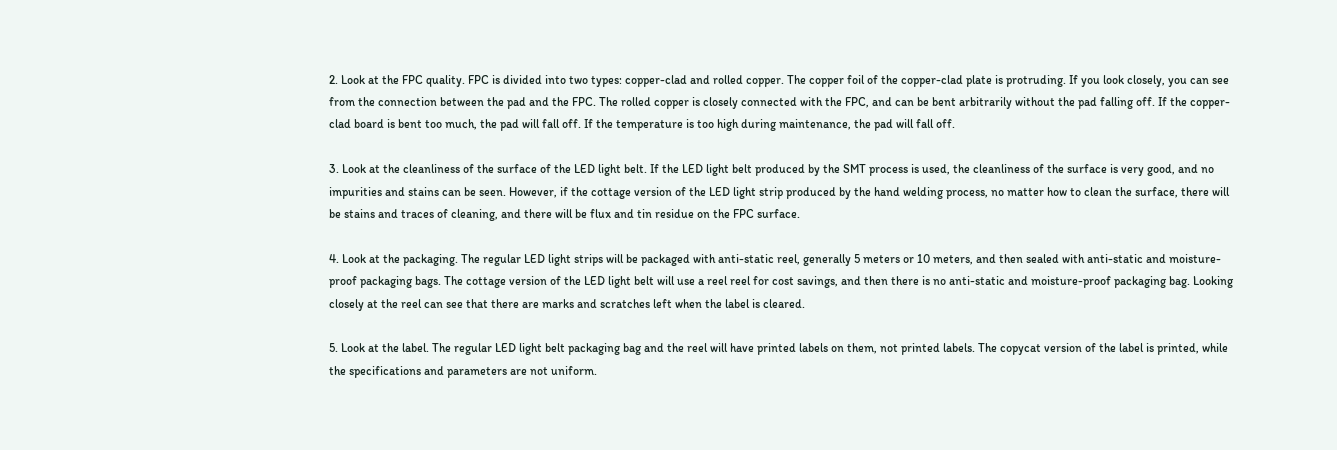2. Look at the FPC quality. FPC is divided into two types: copper-clad and rolled copper. The copper foil of the copper-clad plate is protruding. If you look closely, you can see from the connection between the pad and the FPC. The rolled copper is closely connected with the FPC, and can be bent arbitrarily without the pad falling off. If the copper-clad board is bent too much, the pad will fall off. If the temperature is too high during maintenance, the pad will fall off.

3. Look at the cleanliness of the surface of the LED light belt. If the LED light belt produced by the SMT process is used, the cleanliness of the surface is very good, and no impurities and stains can be seen. However, if the cottage version of the LED light strip produced by the hand welding process, no matter how to clean the surface, there will be stains and traces of cleaning, and there will be flux and tin residue on the FPC surface.

4. Look at the packaging. The regular LED light strips will be packaged with anti-static reel, generally 5 meters or 10 meters, and then sealed with anti-static and moisture-proof packaging bags. The cottage version of the LED light belt will use a reel reel for cost savings, and then there is no anti-static and moisture-proof packaging bag. Looking closely at the reel can see that there are marks and scratches left when the label is cleared.

5. Look at the label. The regular LED light belt packaging bag and the reel will have printed labels on them, not printed labels. The copycat version of the label is printed, while the specifications and parameters are not uniform.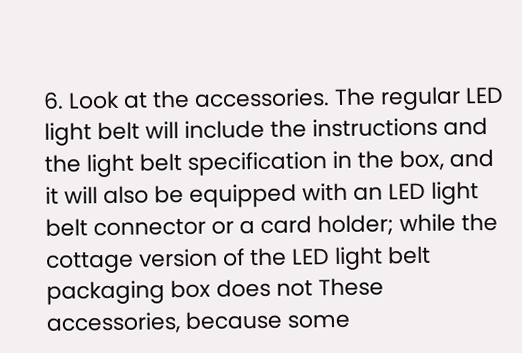6. Look at the accessories. The regular LED light belt will include the instructions and the light belt specification in the box, and it will also be equipped with an LED light belt connector or a card holder; while the cottage version of the LED light belt packaging box does not These accessories, because some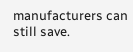manufacturers can still save.